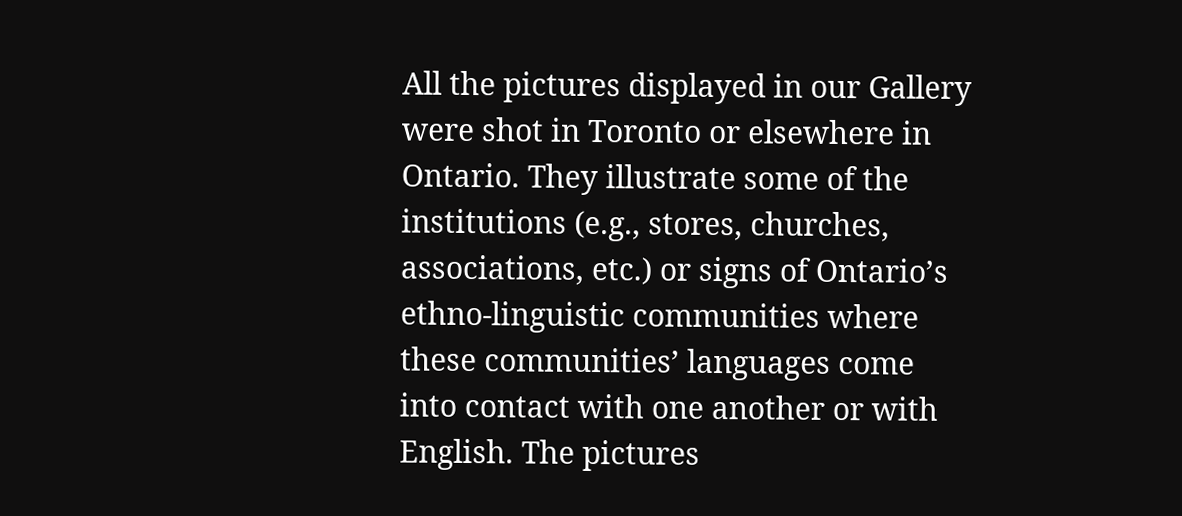All the pictures displayed in our Gallery were shot in Toronto or elsewhere in Ontario. They illustrate some of the institutions (e.g., stores, churches, associations, etc.) or signs of Ontario’s ethno-linguistic communities where these communities’ languages come into contact with one another or with English. The pictures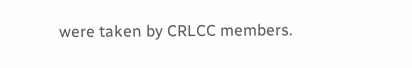were taken by CRLCC members.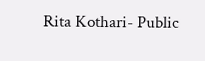Rita Kothari- Public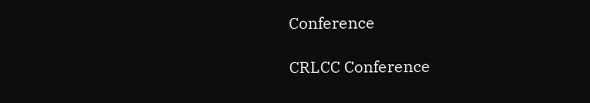Conference

CRLCC Conference